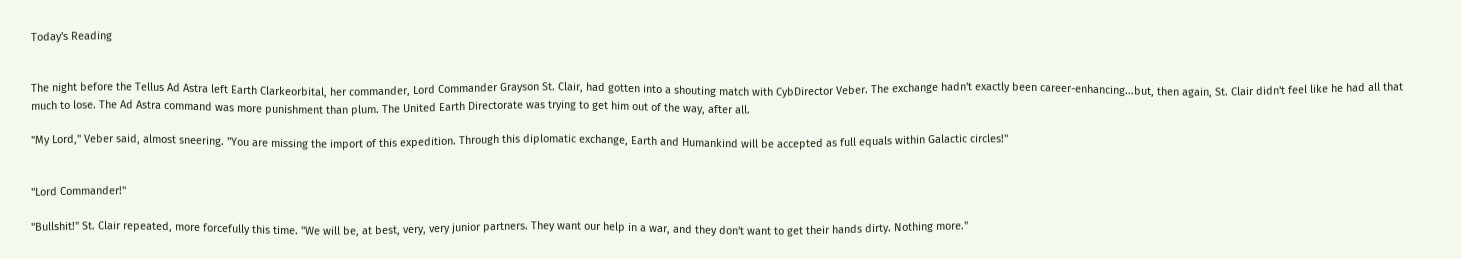Today's Reading


The night before the Tellus Ad Astra left Earth Clarkeorbital, her commander, Lord Commander Grayson St. Clair, had gotten into a shouting match with CybDirector Veber. The exchange hadn't exactly been career-enhancing...but, then again, St. Clair didn't feel like he had all that much to lose. The Ad Astra command was more punishment than plum. The United Earth Directorate was trying to get him out of the way, after all.

"My Lord," Veber said, almost sneering. "You are missing the import of this expedition. Through this diplomatic exchange, Earth and Humankind will be accepted as full equals within Galactic circles!"


"Lord Commander!"

"Bullshit!" St. Clair repeated, more forcefully this time. "We will be, at best, very, very junior partners. They want our help in a war, and they don't want to get their hands dirty. Nothing more."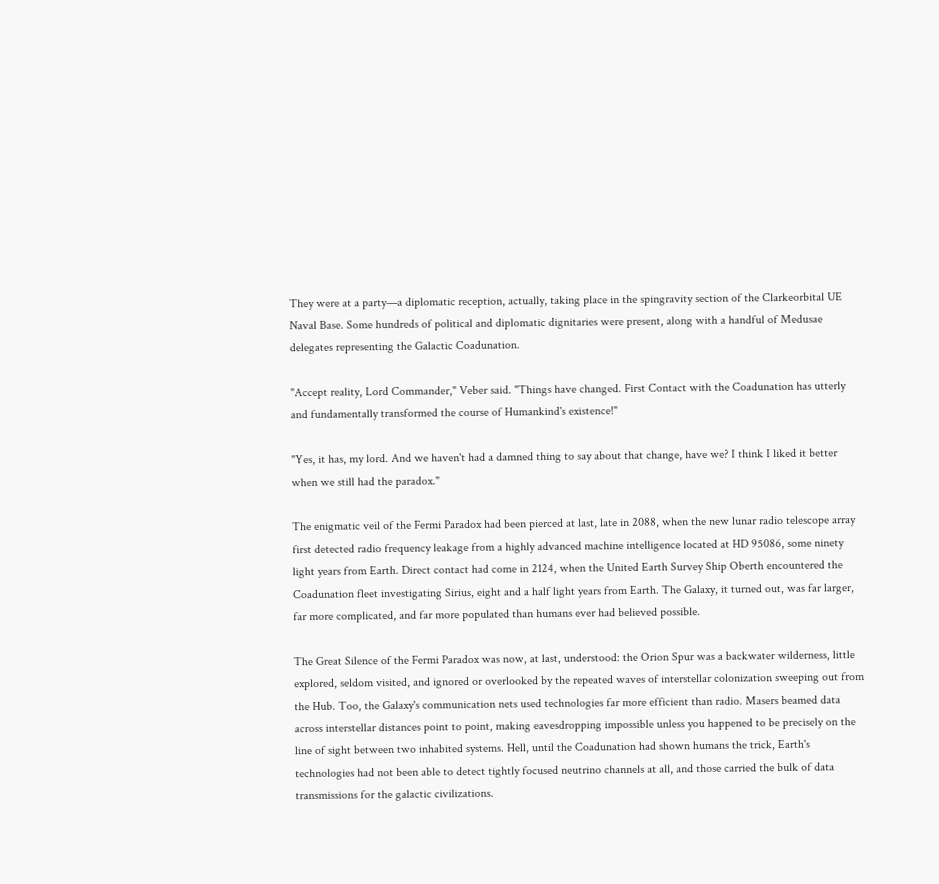They were at a party—a diplomatic reception, actually, taking place in the spingravity section of the Clarkeorbital UE Naval Base. Some hundreds of political and diplomatic dignitaries were present, along with a handful of Medusae delegates representing the Galactic Coadunation.

"Accept reality, Lord Commander," Veber said. "Things have changed. First Contact with the Coadunation has utterly and fundamentally transformed the course of Humankind's existence!"

"Yes, it has, my lord. And we haven't had a damned thing to say about that change, have we? I think I liked it better when we still had the paradox."

The enigmatic veil of the Fermi Paradox had been pierced at last, late in 2088, when the new lunar radio telescope array first detected radio frequency leakage from a highly advanced machine intelligence located at HD 95086, some ninety light years from Earth. Direct contact had come in 2124, when the United Earth Survey Ship Oberth encountered the Coadunation fleet investigating Sirius, eight and a half light years from Earth. The Galaxy, it turned out, was far larger, far more complicated, and far more populated than humans ever had believed possible.

The Great Silence of the Fermi Paradox was now, at last, understood: the Orion Spur was a backwater wilderness, little explored, seldom visited, and ignored or overlooked by the repeated waves of interstellar colonization sweeping out from the Hub. Too, the Galaxy's communication nets used technologies far more efficient than radio. Masers beamed data across interstellar distances point to point, making eavesdropping impossible unless you happened to be precisely on the line of sight between two inhabited systems. Hell, until the Coadunation had shown humans the trick, Earth's technologies had not been able to detect tightly focused neutrino channels at all, and those carried the bulk of data transmissions for the galactic civilizations.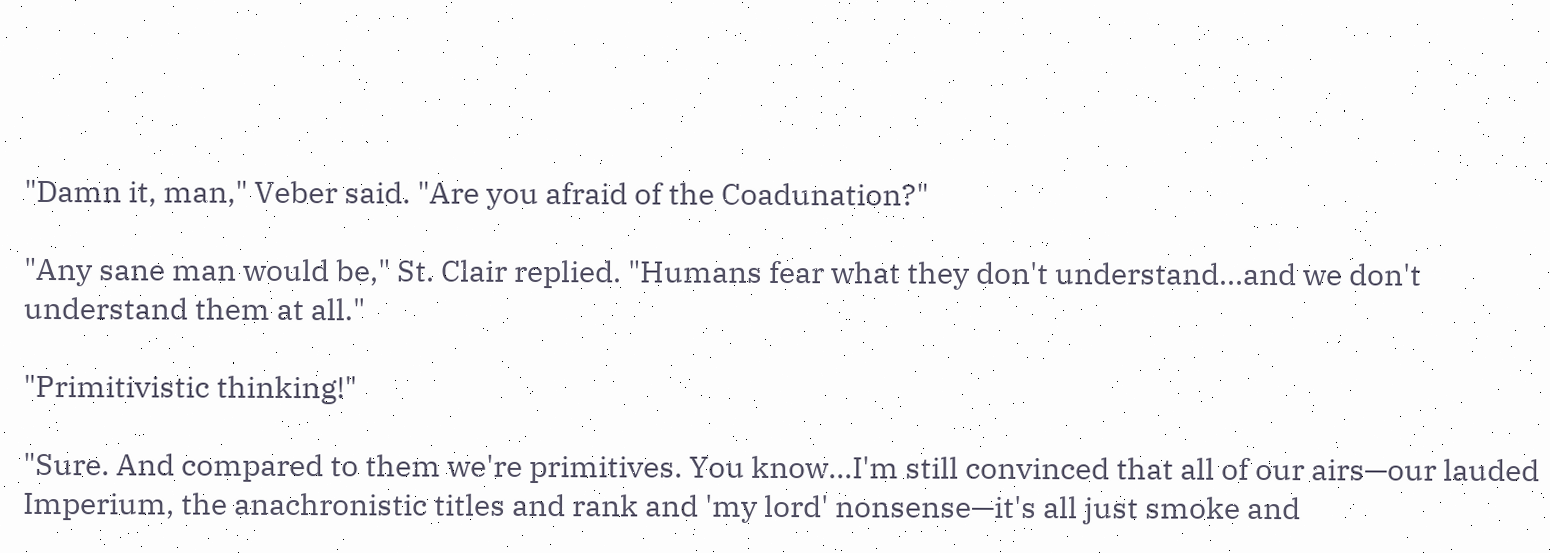"Damn it, man," Veber said. "Are you afraid of the Coadunation?"

"Any sane man would be," St. Clair replied. "Humans fear what they don't understand...and we don't understand them at all."

"Primitivistic thinking!"

"Sure. And compared to them we're primitives. You know...I'm still convinced that all of our airs—our lauded Imperium, the anachronistic titles and rank and 'my lord' nonsense—it's all just smoke and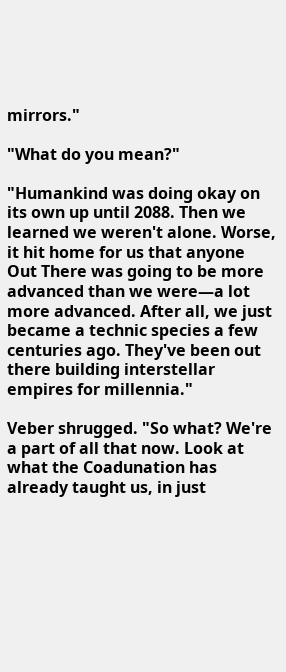mirrors."

"What do you mean?"

"Humankind was doing okay on its own up until 2088. Then we learned we weren't alone. Worse, it hit home for us that anyone Out There was going to be more advanced than we were—a lot more advanced. After all, we just became a technic species a few centuries ago. They've been out there building interstellar empires for millennia."

Veber shrugged. "So what? We're a part of all that now. Look at what the Coadunation has already taught us, in just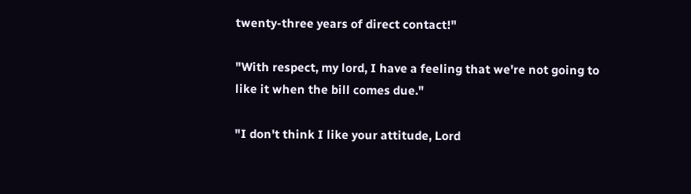twenty-three years of direct contact!"

"With respect, my lord, I have a feeling that we're not going to like it when the bill comes due."

"I don't think I like your attitude, Lord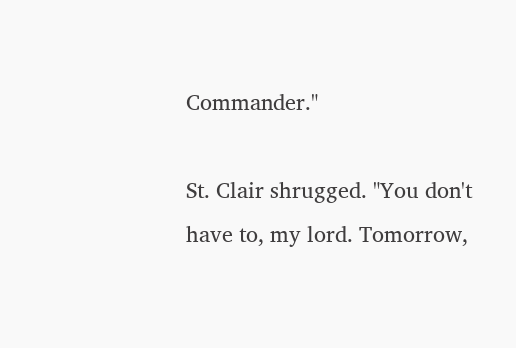Commander."

St. Clair shrugged. "You don't have to, my lord. Tomorrow,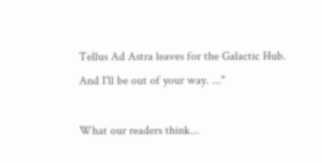Tellus Ad Astra leaves for the Galactic Hub. And I'll be out of your way. ..."

What our readers think...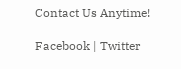Contact Us Anytime!

Facebook | Twitter